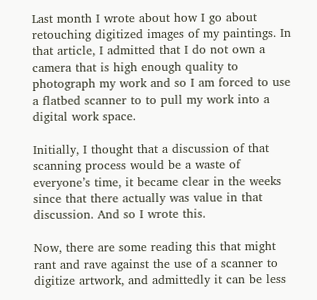Last month I wrote about how I go about retouching digitized images of my paintings. In that article, I admitted that I do not own a camera that is high enough quality to photograph my work and so I am forced to use a flatbed scanner to to pull my work into a digital work space.

Initially, I thought that a discussion of that scanning process would be a waste of everyone’s time, it became clear in the weeks since that there actually was value in that discussion. And so I wrote this.

Now, there are some reading this that might rant and rave against the use of a scanner to digitize artwork, and admittedly it can be less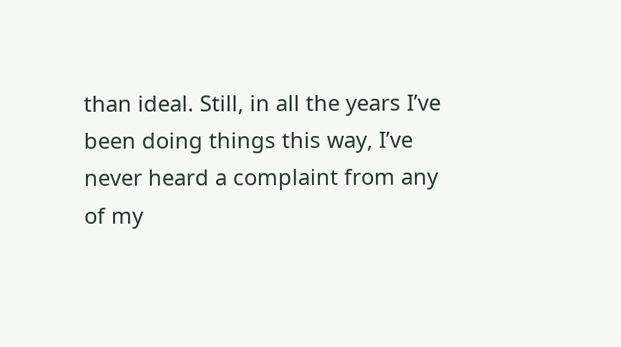than ideal. Still, in all the years I’ve been doing things this way, I’ve never heard a complaint from any of my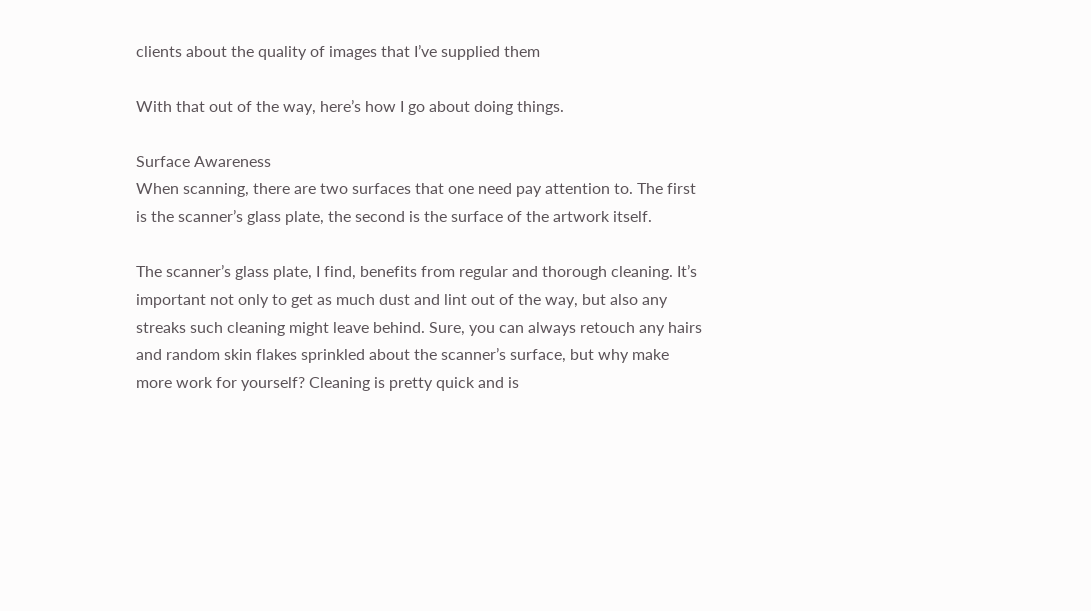clients about the quality of images that I’ve supplied them

With that out of the way, here’s how I go about doing things.

Surface Awareness
When scanning, there are two surfaces that one need pay attention to. The first is the scanner’s glass plate, the second is the surface of the artwork itself.

The scanner’s glass plate, I find, benefits from regular and thorough cleaning. It’s important not only to get as much dust and lint out of the way, but also any streaks such cleaning might leave behind. Sure, you can always retouch any hairs and random skin flakes sprinkled about the scanner’s surface, but why make more work for yourself? Cleaning is pretty quick and is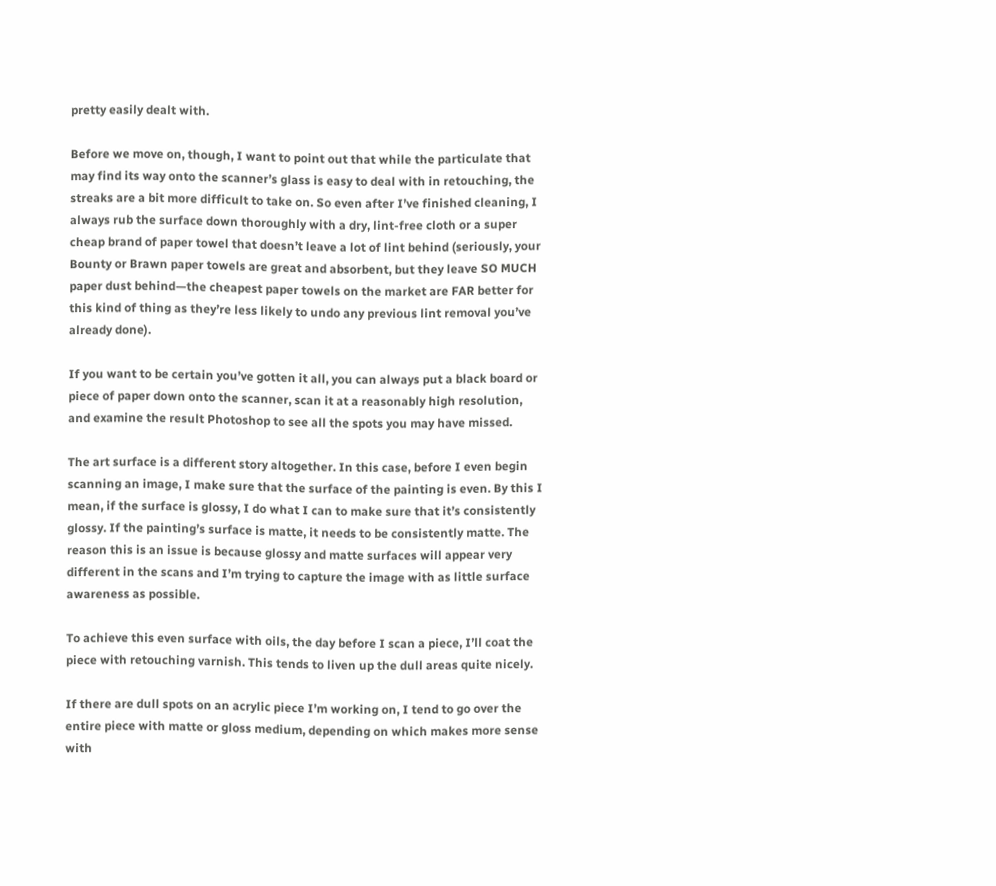pretty easily dealt with.

Before we move on, though, I want to point out that while the particulate that may find its way onto the scanner’s glass is easy to deal with in retouching, the streaks are a bit more difficult to take on. So even after I’ve finished cleaning, I always rub the surface down thoroughly with a dry, lint-free cloth or a super cheap brand of paper towel that doesn’t leave a lot of lint behind (seriously, your Bounty or Brawn paper towels are great and absorbent, but they leave SO MUCH paper dust behind—the cheapest paper towels on the market are FAR better for this kind of thing as they’re less likely to undo any previous lint removal you’ve already done).

If you want to be certain you’ve gotten it all, you can always put a black board or piece of paper down onto the scanner, scan it at a reasonably high resolution, and examine the result Photoshop to see all the spots you may have missed.

The art surface is a different story altogether. In this case, before I even begin scanning an image, I make sure that the surface of the painting is even. By this I mean, if the surface is glossy, I do what I can to make sure that it’s consistently glossy. If the painting’s surface is matte, it needs to be consistently matte. The reason this is an issue is because glossy and matte surfaces will appear very different in the scans and I’m trying to capture the image with as little surface awareness as possible.

To achieve this even surface with oils, the day before I scan a piece, I’ll coat the piece with retouching varnish. This tends to liven up the dull areas quite nicely.

If there are dull spots on an acrylic piece I’m working on, I tend to go over the entire piece with matte or gloss medium, depending on which makes more sense with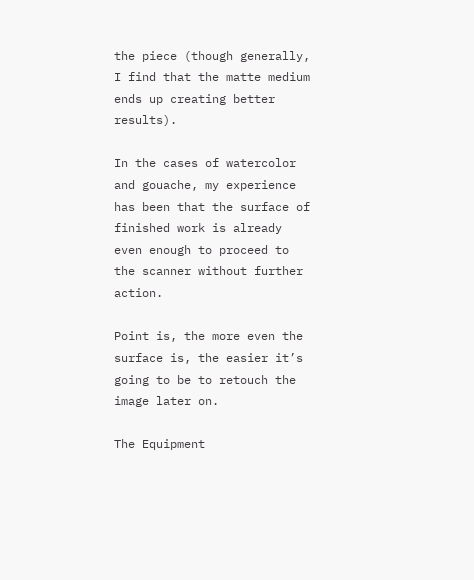the piece (though generally, I find that the matte medium ends up creating better results).

In the cases of watercolor and gouache, my experience has been that the surface of finished work is already even enough to proceed to the scanner without further action.

Point is, the more even the surface is, the easier it’s going to be to retouch the image later on.

The Equipment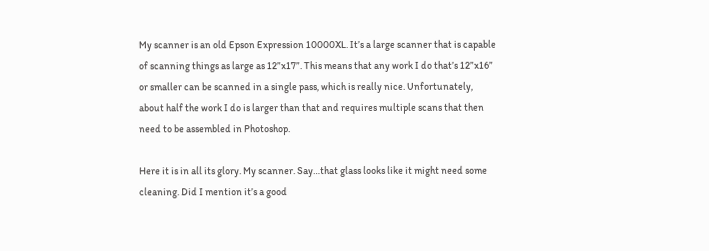My scanner is an old Epson Expression 10000XL. It’s a large scanner that is capable of scanning things as large as 12”x17”. This means that any work I do that’s 12”x16” or smaller can be scanned in a single pass, which is really nice. Unfortunately, about half the work I do is larger than that and requires multiple scans that then need to be assembled in Photoshop.

Here it is in all its glory. My scanner. Say…that glass looks like it might need some cleaning. Did I mention it’s a good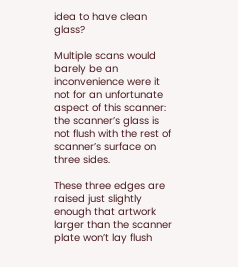idea to have clean glass?

Multiple scans would barely be an inconvenience were it not for an unfortunate aspect of this scanner: the scanner’s glass is not flush with the rest of scanner’s surface on three sides.

These three edges are raised just slightly enough that artwork larger than the scanner plate won’t lay flush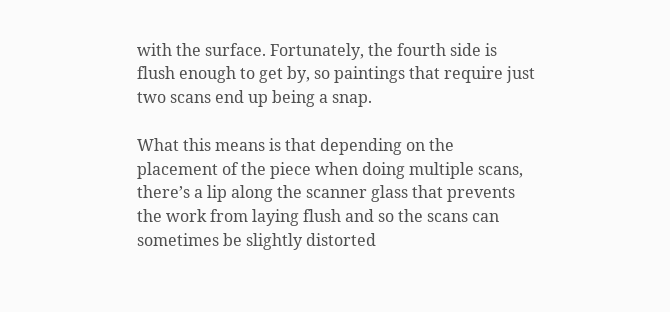with the surface. Fortunately, the fourth side is flush enough to get by, so paintings that require just two scans end up being a snap.

What this means is that depending on the placement of the piece when doing multiple scans, there’s a lip along the scanner glass that prevents the work from laying flush and so the scans can sometimes be slightly distorted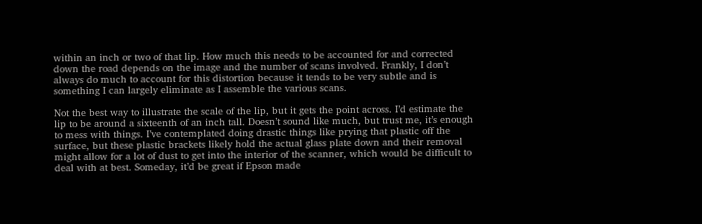within an inch or two of that lip. How much this needs to be accounted for and corrected down the road depends on the image and the number of scans involved. Frankly, I don’t always do much to account for this distortion because it tends to be very subtle and is something I can largely eliminate as I assemble the various scans.

Not the best way to illustrate the scale of the lip, but it gets the point across. I’d estimate the lip to be around a sixteenth of an inch tall. Doesn’t sound like much, but trust me, it’s enough to mess with things. I’ve contemplated doing drastic things like prying that plastic off the surface, but these plastic brackets likely hold the actual glass plate down and their removal might allow for a lot of dust to get into the interior of the scanner, which would be difficult to deal with at best. Someday, it’d be great if Epson made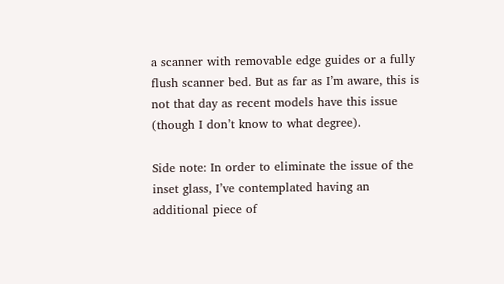a scanner with removable edge guides or a fully flush scanner bed. But as far as I’m aware, this is not that day as recent models have this issue (though I don’t know to what degree).

Side note: In order to eliminate the issue of the inset glass, I’ve contemplated having an additional piece of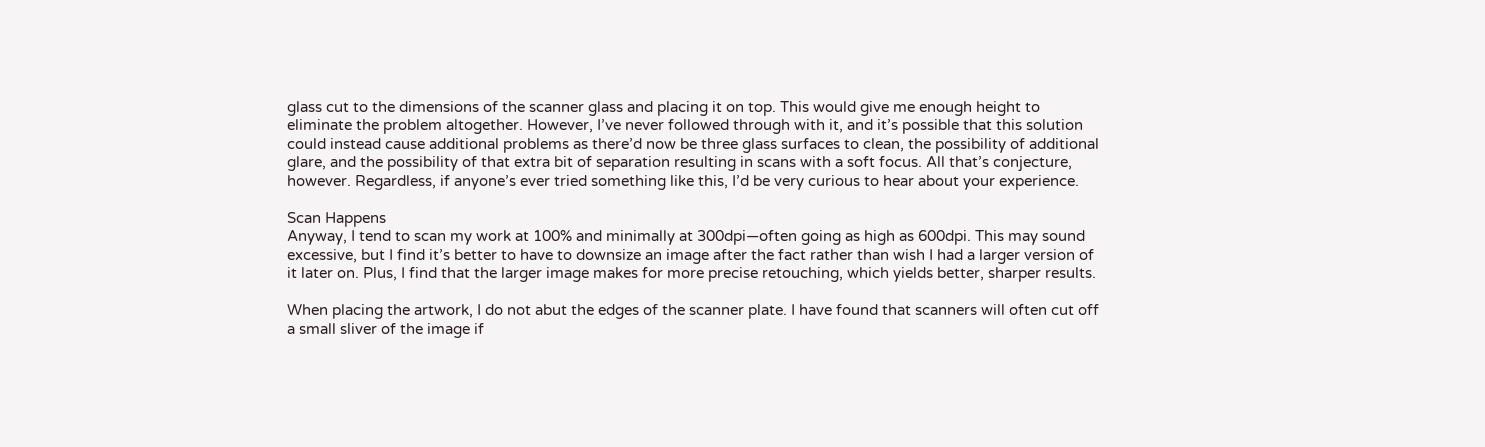glass cut to the dimensions of the scanner glass and placing it on top. This would give me enough height to eliminate the problem altogether. However, I’ve never followed through with it, and it’s possible that this solution could instead cause additional problems as there’d now be three glass surfaces to clean, the possibility of additional glare, and the possibility of that extra bit of separation resulting in scans with a soft focus. All that’s conjecture, however. Regardless, if anyone’s ever tried something like this, I’d be very curious to hear about your experience.

Scan Happens
Anyway, I tend to scan my work at 100% and minimally at 300dpi—often going as high as 600dpi. This may sound excessive, but I find it’s better to have to downsize an image after the fact rather than wish I had a larger version of it later on. Plus, I find that the larger image makes for more precise retouching, which yields better, sharper results.

When placing the artwork, I do not abut the edges of the scanner plate. I have found that scanners will often cut off a small sliver of the image if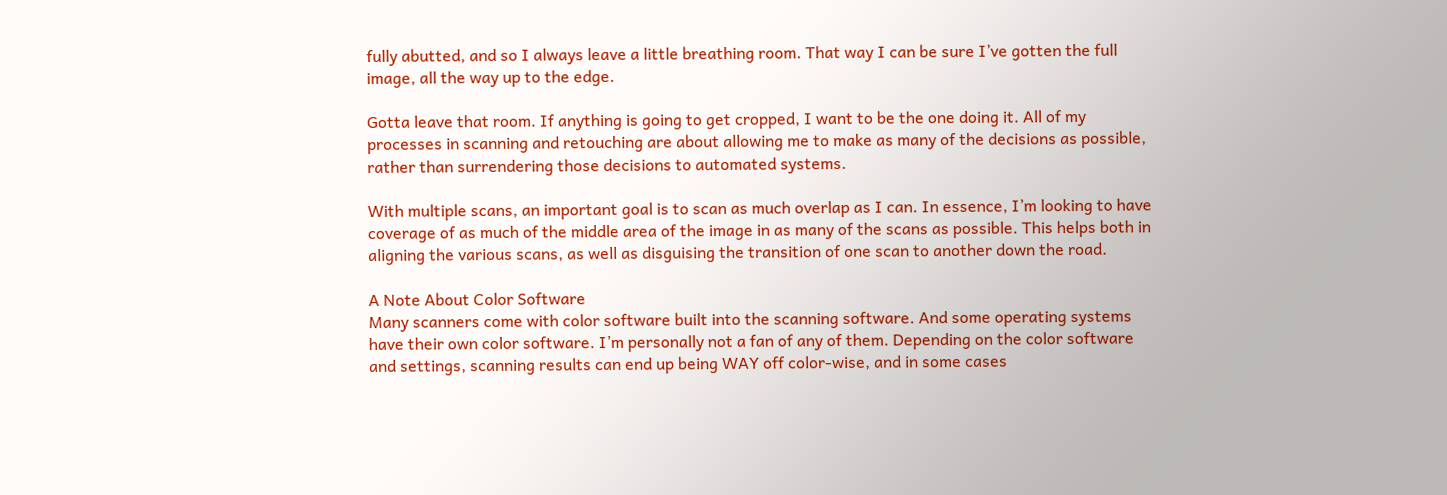fully abutted, and so I always leave a little breathing room. That way I can be sure I’ve gotten the full image, all the way up to the edge.

Gotta leave that room. If anything is going to get cropped, I want to be the one doing it. All of my processes in scanning and retouching are about allowing me to make as many of the decisions as possible, rather than surrendering those decisions to automated systems.

With multiple scans, an important goal is to scan as much overlap as I can. In essence, I’m looking to have coverage of as much of the middle area of the image in as many of the scans as possible. This helps both in aligning the various scans, as well as disguising the transition of one scan to another down the road.

A Note About Color Software
Many scanners come with color software built into the scanning software. And some operating systems have their own color software. I’m personally not a fan of any of them. Depending on the color software and settings, scanning results can end up being WAY off color-wise, and in some cases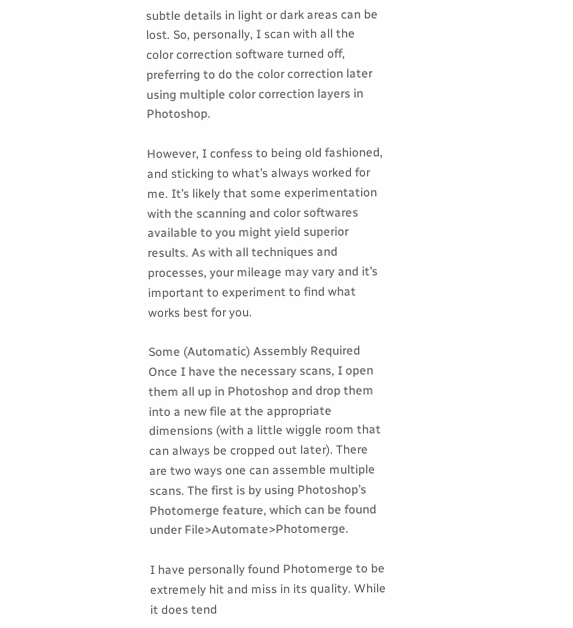subtle details in light or dark areas can be lost. So, personally, I scan with all the color correction software turned off, preferring to do the color correction later using multiple color correction layers in Photoshop.

However, I confess to being old fashioned, and sticking to what’s always worked for me. It’s likely that some experimentation with the scanning and color softwares available to you might yield superior results. As with all techniques and processes, your mileage may vary and it’s important to experiment to find what works best for you.

Some (Automatic) Assembly Required
Once I have the necessary scans, I open them all up in Photoshop and drop them into a new file at the appropriate dimensions (with a little wiggle room that can always be cropped out later). There are two ways one can assemble multiple scans. The first is by using Photoshop’s Photomerge feature, which can be found under File>Automate>Photomerge.

I have personally found Photomerge to be extremely hit and miss in its quality. While it does tend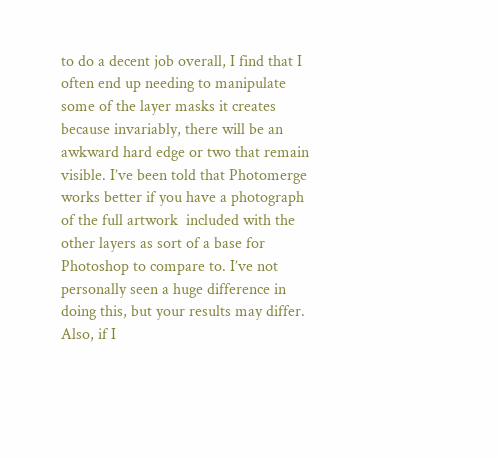to do a decent job overall, I find that I often end up needing to manipulate some of the layer masks it creates because invariably, there will be an awkward hard edge or two that remain visible. I’ve been told that Photomerge works better if you have a photograph of the full artwork  included with the other layers as sort of a base for Photoshop to compare to. I’ve not personally seen a huge difference in doing this, but your results may differ. Also, if I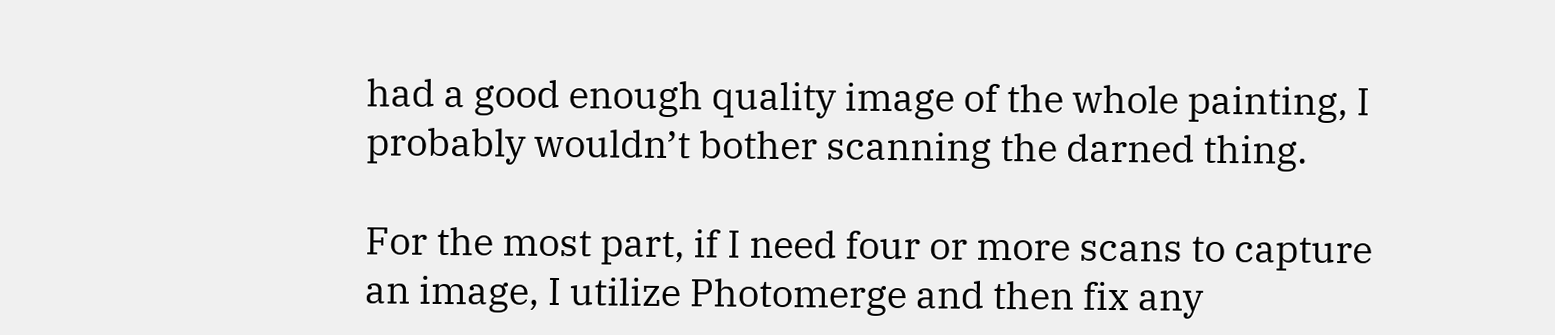had a good enough quality image of the whole painting, I probably wouldn’t bother scanning the darned thing.

For the most part, if I need four or more scans to capture an image, I utilize Photomerge and then fix any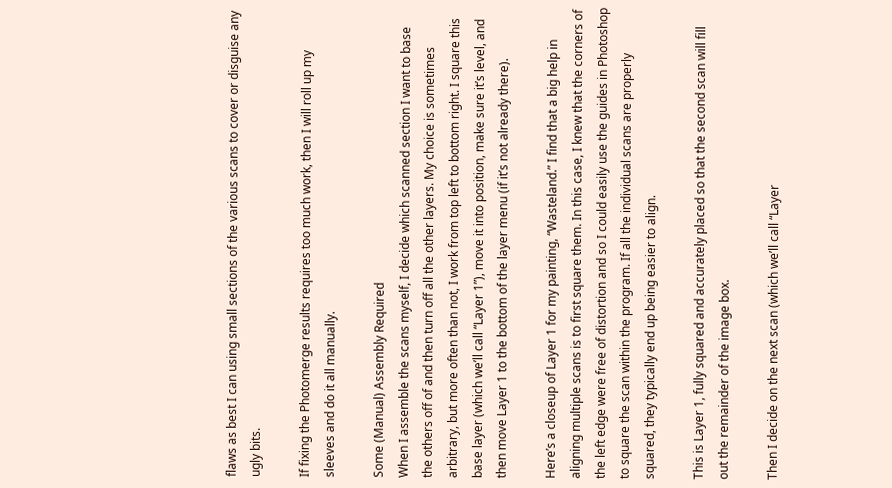flaws as best I can using small sections of the various scans to cover or disguise any ugly bits.

If fixing the Photomerge results requires too much work, then I will roll up my sleeves and do it all manually.

Some (Manual) Assembly Required
When I assemble the scans myself, I decide which scanned section I want to base the others off of and then turn off all the other layers. My choice is sometimes arbitrary, but more often than not, I work from top left to bottom right. I square this base layer (which we’ll call “Layer 1”), move it into position, make sure it’s level, and then move Layer 1 to the bottom of the layer menu (if it’s not already there).

Here’s a closeup of Layer 1 for my painting, “Wasteland.” I find that a big help in aligning multiple scans is to first square them. In this case, I knew that the corners of the left edge were free of distortion and so I could easily use the guides in Photoshop to square the scan within the program. If all the individual scans are properly squared, they typically end up being easier to align.

This is Layer 1, fully squared and accurately placed so that the second scan will fill out the remainder of the image box.

Then I decide on the next scan (which we’ll call “Layer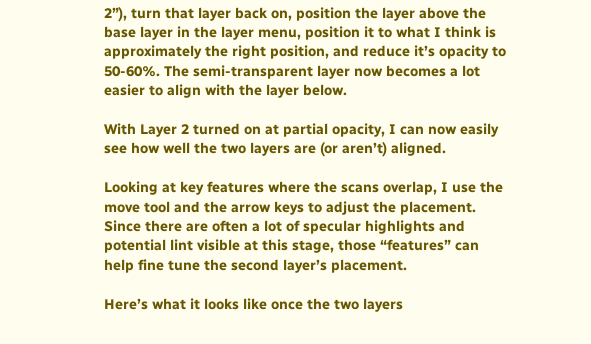2”), turn that layer back on, position the layer above the base layer in the layer menu, position it to what I think is approximately the right position, and reduce it’s opacity to 50-60%. The semi-transparent layer now becomes a lot easier to align with the layer below.

With Layer 2 turned on at partial opacity, I can now easily see how well the two layers are (or aren’t) aligned.

Looking at key features where the scans overlap, I use the move tool and the arrow keys to adjust the placement. Since there are often a lot of specular highlights and potential lint visible at this stage, those “features” can help fine tune the second layer’s placement.

Here’s what it looks like once the two layers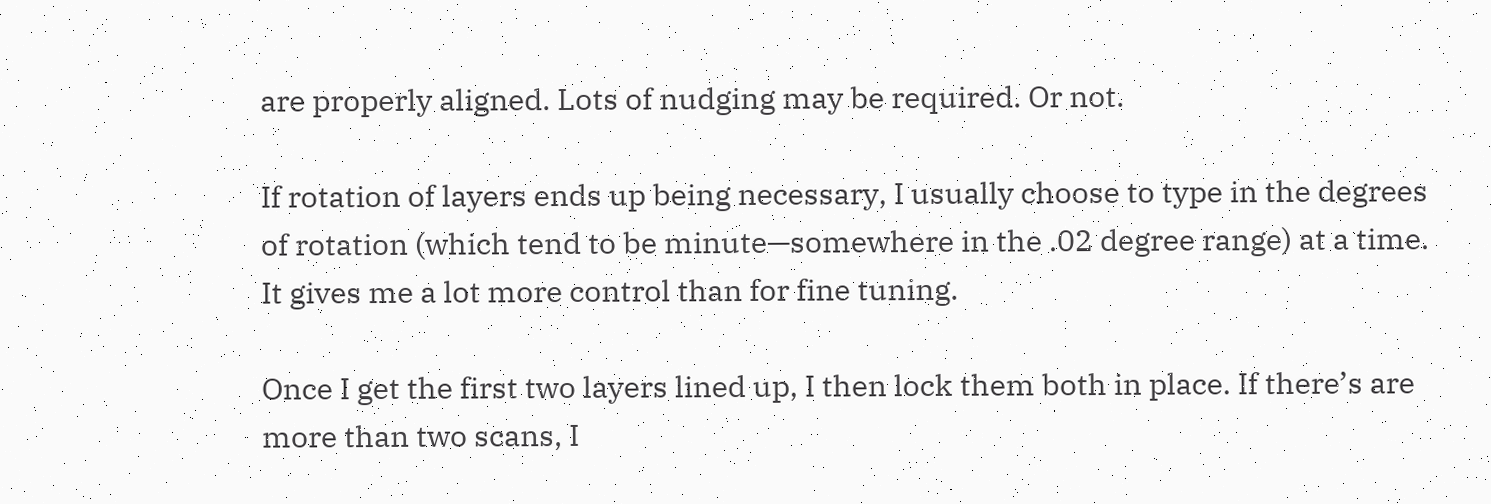are properly aligned. Lots of nudging may be required. Or not.

If rotation of layers ends up being necessary, I usually choose to type in the degrees of rotation (which tend to be minute—somewhere in the .02 degree range) at a time. It gives me a lot more control than for fine tuning.

Once I get the first two layers lined up, I then lock them both in place. If there’s are more than two scans, I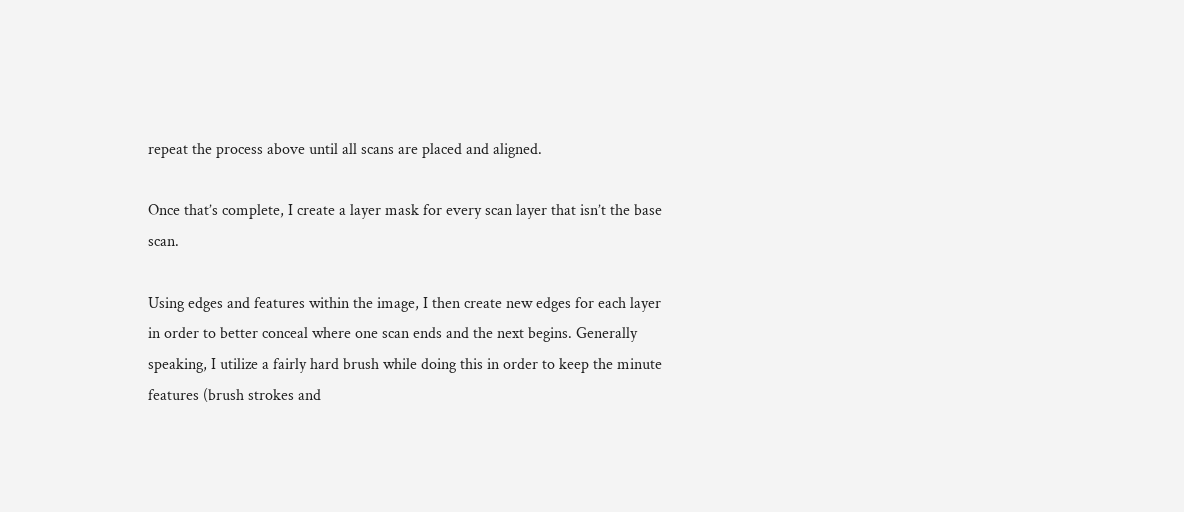repeat the process above until all scans are placed and aligned.

Once that’s complete, I create a layer mask for every scan layer that isn’t the base scan.

Using edges and features within the image, I then create new edges for each layer in order to better conceal where one scan ends and the next begins. Generally speaking, I utilize a fairly hard brush while doing this in order to keep the minute features (brush strokes and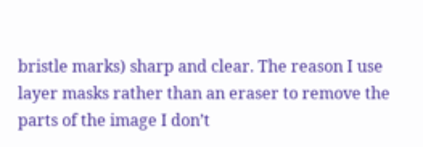bristle marks) sharp and clear. The reason I use layer masks rather than an eraser to remove the parts of the image I don’t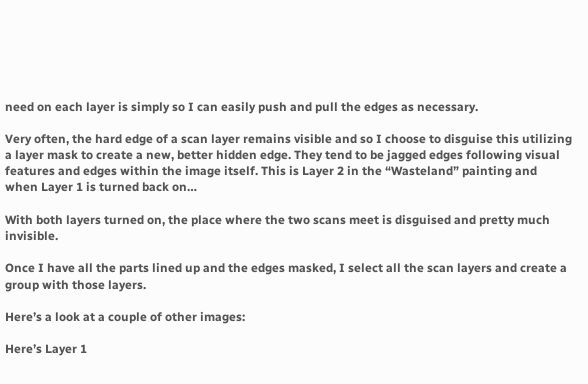need on each layer is simply so I can easily push and pull the edges as necessary.

Very often, the hard edge of a scan layer remains visible and so I choose to disguise this utilizing a layer mask to create a new, better hidden edge. They tend to be jagged edges following visual features and edges within the image itself. This is Layer 2 in the “Wasteland” painting and when Layer 1 is turned back on…

With both layers turned on, the place where the two scans meet is disguised and pretty much invisible.

Once I have all the parts lined up and the edges masked, I select all the scan layers and create a group with those layers.

Here’s a look at a couple of other images:

Here’s Layer 1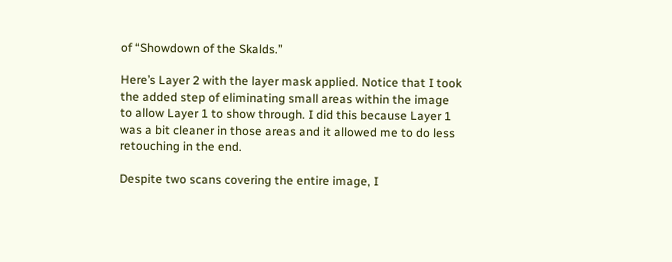of “Showdown of the Skalds.”

Here’s Layer 2 with the layer mask applied. Notice that I took the added step of eliminating small areas within the image to allow Layer 1 to show through. I did this because Layer 1 was a bit cleaner in those areas and it allowed me to do less retouching in the end.

Despite two scans covering the entire image, I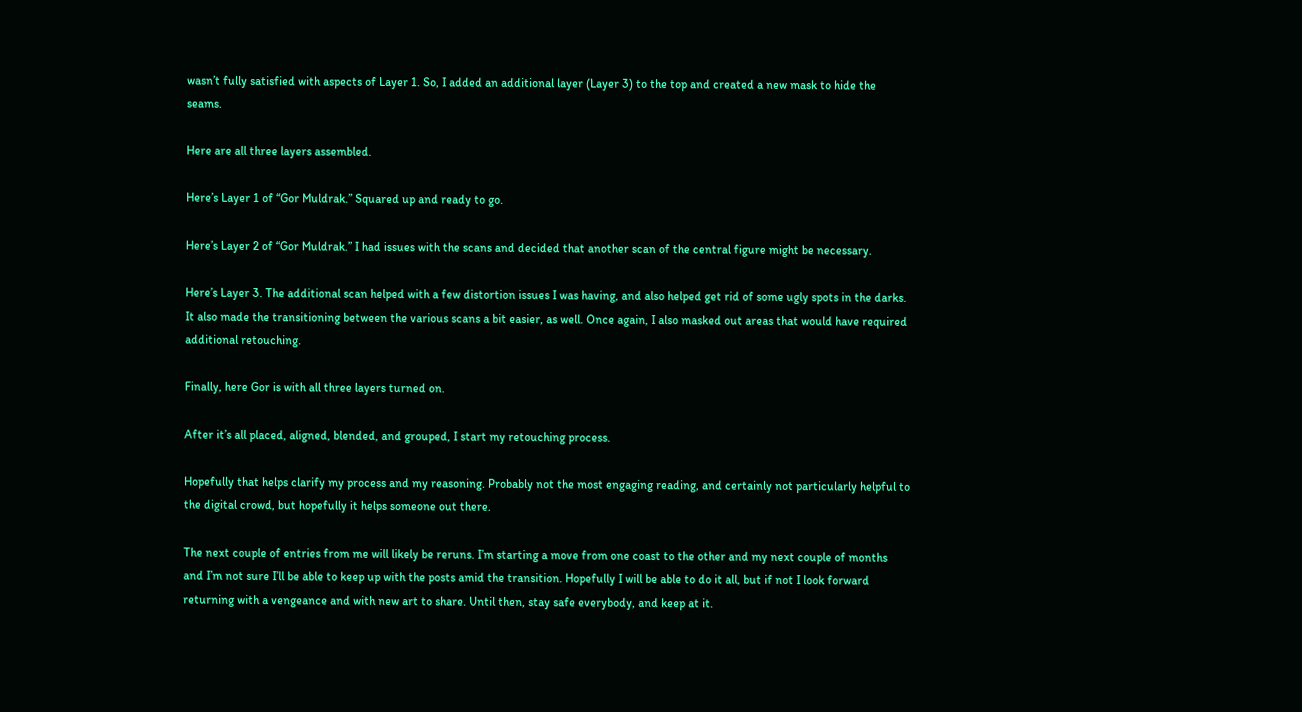wasn’t fully satisfied with aspects of Layer 1. So, I added an additional layer (Layer 3) to the top and created a new mask to hide the seams.

Here are all three layers assembled.

Here’s Layer 1 of “Gor Muldrak.” Squared up and ready to go.

Here’s Layer 2 of “Gor Muldrak.” I had issues with the scans and decided that another scan of the central figure might be necessary.

Here’s Layer 3. The additional scan helped with a few distortion issues I was having, and also helped get rid of some ugly spots in the darks. It also made the transitioning between the various scans a bit easier, as well. Once again, I also masked out areas that would have required additional retouching.

Finally, here Gor is with all three layers turned on.

After it’s all placed, aligned, blended, and grouped, I start my retouching process.

Hopefully that helps clarify my process and my reasoning. Probably not the most engaging reading, and certainly not particularly helpful to the digital crowd, but hopefully it helps someone out there.

The next couple of entries from me will likely be reruns. I’m starting a move from one coast to the other and my next couple of months and I’m not sure I’ll be able to keep up with the posts amid the transition. Hopefully I will be able to do it all, but if not I look forward returning with a vengeance and with new art to share. Until then, stay safe everybody, and keep at it.